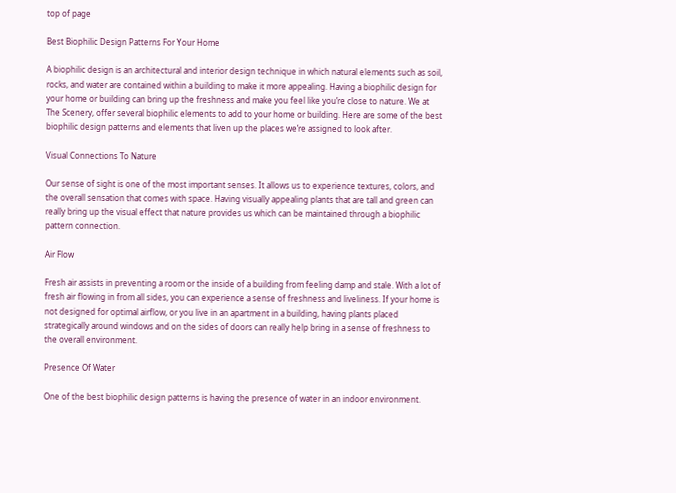top of page

Best Biophilic Design Patterns For Your Home

A biophilic design is an architectural and interior design technique in which natural elements such as soil, rocks, and water are contained within a building to make it more appealing. Having a biophilic design for your home or building can bring up the freshness and make you feel like you’re close to nature. We at The Scenery, offer several biophilic elements to add to your home or building. Here are some of the best biophilic design patterns and elements that liven up the places we’re assigned to look after.

Visual Connections To Nature

Our sense of sight is one of the most important senses. It allows us to experience textures, colors, and the overall sensation that comes with space. Having visually appealing plants that are tall and green can really bring up the visual effect that nature provides us which can be maintained through a biophilic pattern connection.

Air Flow

Fresh air assists in preventing a room or the inside of a building from feeling damp and stale. With a lot of fresh air flowing in from all sides, you can experience a sense of freshness and liveliness. If your home is not designed for optimal airflow, or you live in an apartment in a building, having plants placed strategically around windows and on the sides of doors can really help bring in a sense of freshness to the overall environment.

Presence Of Water

One of the best biophilic design patterns is having the presence of water in an indoor environment.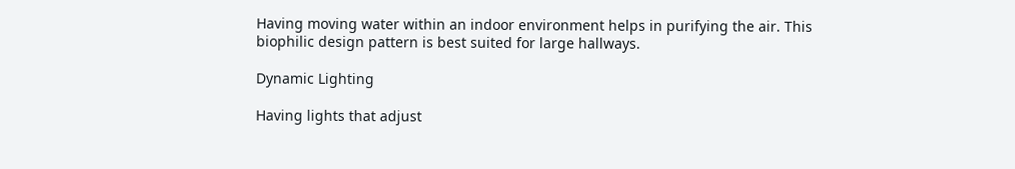Having moving water within an indoor environment helps in purifying the air. This biophilic design pattern is best suited for large hallways.

Dynamic Lighting

Having lights that adjust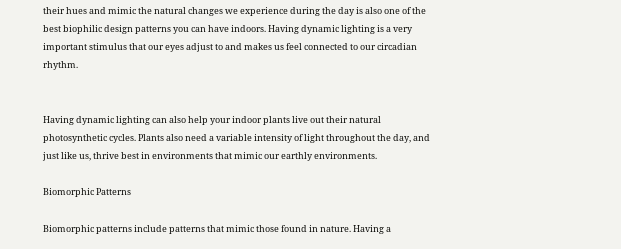their hues and mimic the natural changes we experience during the day is also one of the best biophilic design patterns you can have indoors. Having dynamic lighting is a very important stimulus that our eyes adjust to and makes us feel connected to our circadian rhythm.


Having dynamic lighting can also help your indoor plants live out their natural photosynthetic cycles. Plants also need a variable intensity of light throughout the day, and just like us, thrive best in environments that mimic our earthly environments.

Biomorphic Patterns

Biomorphic patterns include patterns that mimic those found in nature. Having a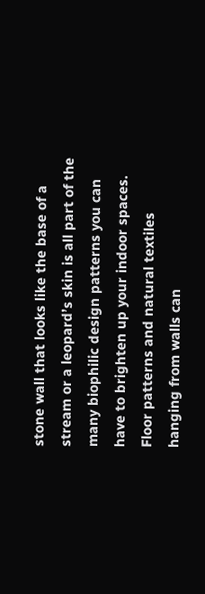stone wall that looks like the base of a stream or a leopard’s skin is all part of the many biophilic design patterns you can have to brighten up your indoor spaces. Floor patterns and natural textiles hanging from walls can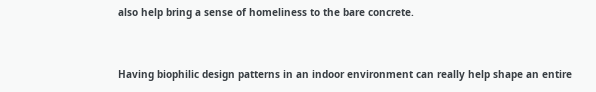also help bring a sense of homeliness to the bare concrete.


Having biophilic design patterns in an indoor environment can really help shape an entire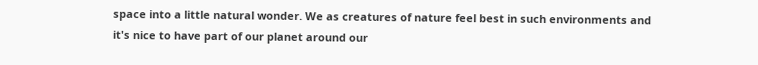space into a little natural wonder. We as creatures of nature feel best in such environments and it's nice to have part of our planet around our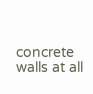concrete walls at all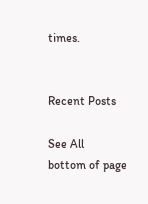times.


Recent Posts

See All
bottom of page